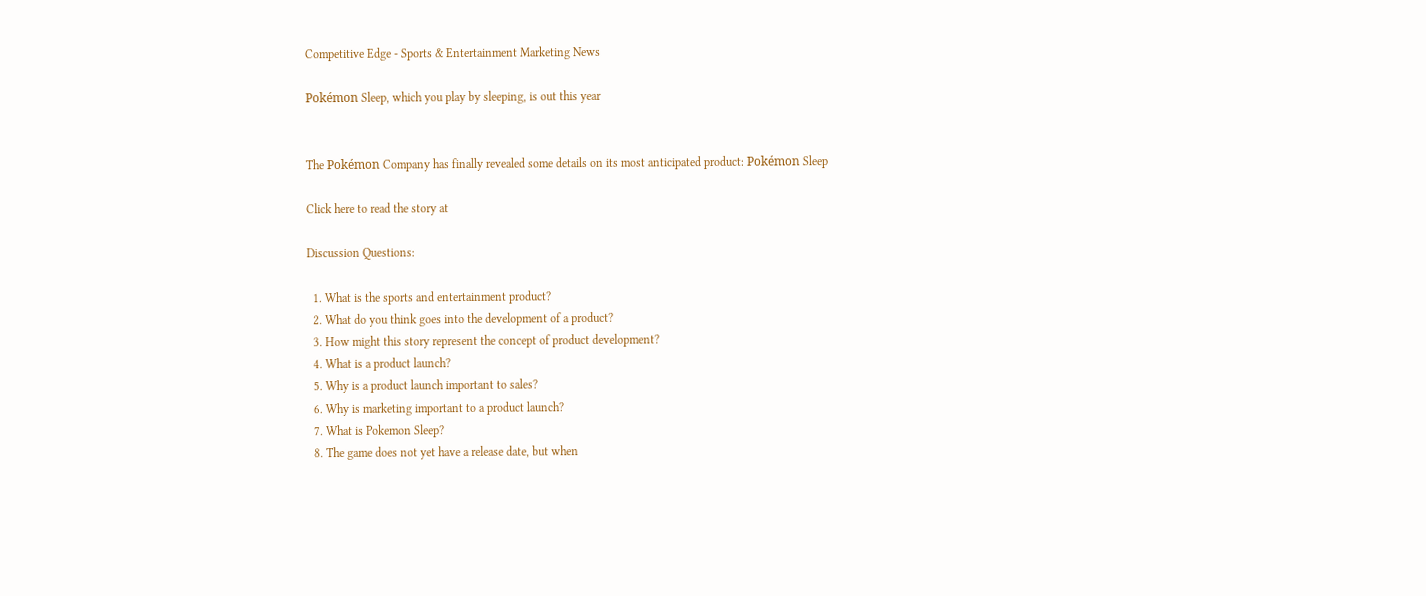Competitive Edge - Sports & Entertainment Marketing News

Pokémon Sleep, which you play by sleeping, is out this year


The Pokémon Company has finally revealed some details on its most anticipated product: Pokémon Sleep

Click here to read the story at

Discussion Questions:

  1. What is the sports and entertainment product?
  2. What do you think goes into the development of a product?
  3. How might this story represent the concept of product development?
  4. What is a product launch?
  5. Why is a product launch important to sales?
  6. Why is marketing important to a product launch?
  7. What is Pokemon Sleep?
  8. The game does not yet have a release date, but when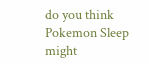do you think Pokemon Sleep might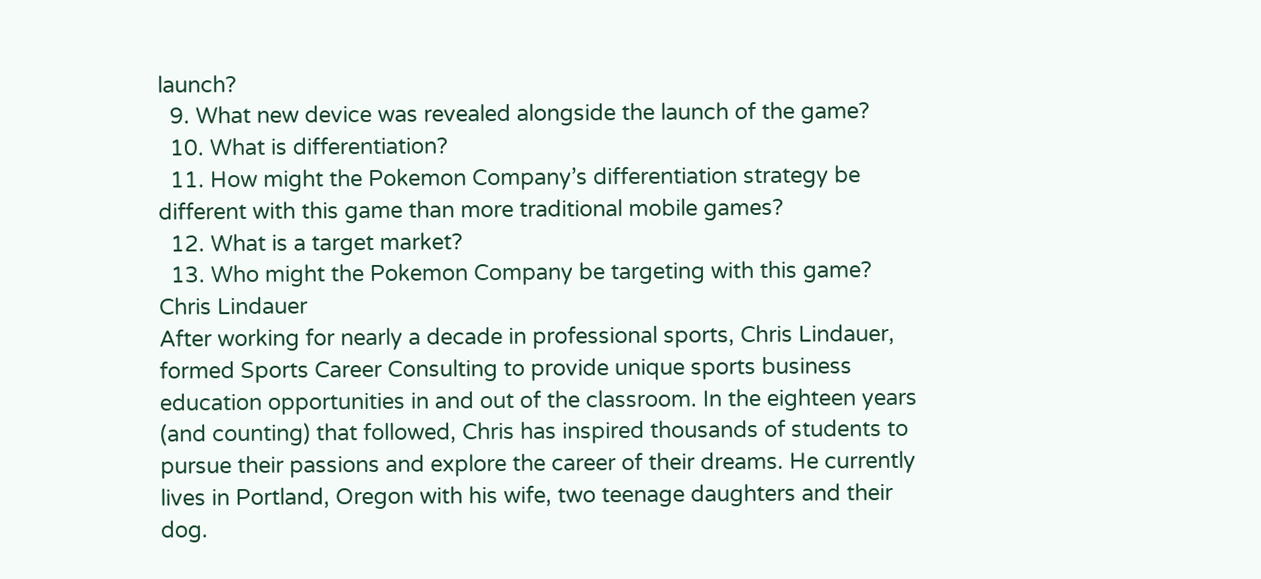launch?
  9. What new device was revealed alongside the launch of the game?
  10. What is differentiation?
  11. How might the Pokemon Company’s differentiation strategy be different with this game than more traditional mobile games?
  12. What is a target market?
  13. Who might the Pokemon Company be targeting with this game?
Chris Lindauer
After working for nearly a decade in professional sports, Chris Lindauer, formed Sports Career Consulting to provide unique sports business education opportunities in and out of the classroom. In the eighteen years (and counting) that followed, Chris has inspired thousands of students to pursue their passions and explore the career of their dreams. He currently lives in Portland, Oregon with his wife, two teenage daughters and their dog.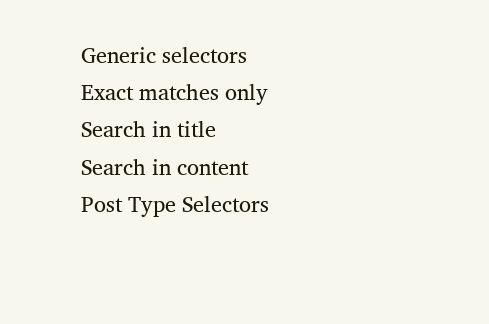Generic selectors
Exact matches only
Search in title
Search in content
Post Type Selectors